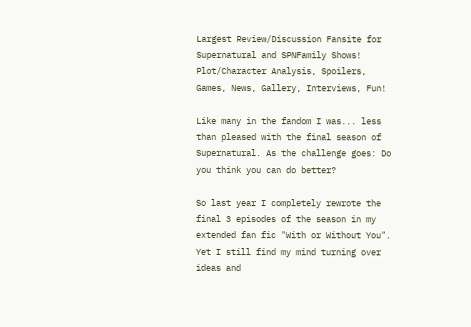Largest Review/Discussion Fansite for Supernatural and SPNFamily Shows! Plot/Character Analysis, Spoilers, Games, News, Gallery, Interviews, Fun!

Like many in the fandom I was... less than pleased with the final season of Supernatural. As the challenge goes: Do you think you can do better?

So last year I completely rewrote the final 3 episodes of the season in my extended fan fic "With or Without You". Yet I still find my mind turning over ideas and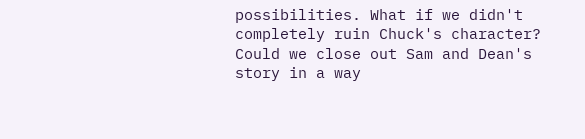possibilities. What if we didn't completely ruin Chuck's character? Could we close out Sam and Dean's story in a way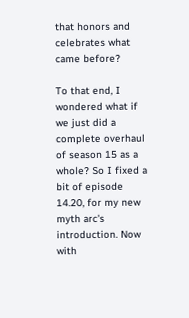that honors and celebrates what came before?

To that end, I wondered what if we just did a complete overhaul of season 15 as a whole? So I fixed a bit of episode 14.20, for my new myth arc's introduction. Now with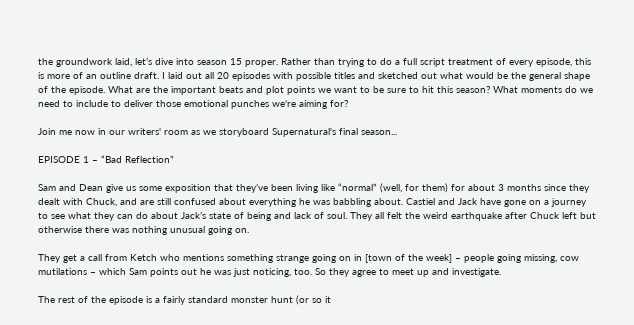the groundwork laid, let’s dive into season 15 proper. Rather than trying to do a full script treatment of every episode, this is more of an outline draft. I laid out all 20 episodes with possible titles and sketched out what would be the general shape of the episode. What are the important beats and plot points we want to be sure to hit this season? What moments do we need to include to deliver those emotional punches we're aiming for?

Join me now in our writers' room as we storyboard Supernatural's final season...

EPISODE 1 – “Bad Reflection”

Sam and Dean give us some exposition that they’ve been living like “normal” (well, for them) for about 3 months since they dealt with Chuck, and are still confused about everything he was babbling about. Castiel and Jack have gone on a journey to see what they can do about Jack’s state of being and lack of soul. They all felt the weird earthquake after Chuck left but otherwise there was nothing unusual going on.

They get a call from Ketch who mentions something strange going on in [town of the week] – people going missing, cow mutilations – which Sam points out he was just noticing, too. So they agree to meet up and investigate.

The rest of the episode is a fairly standard monster hunt (or so it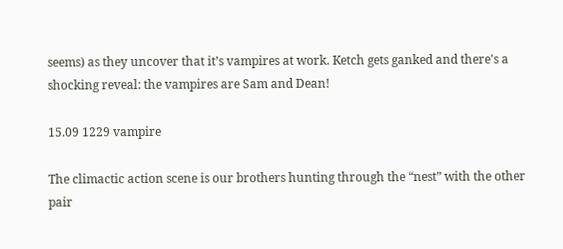seems) as they uncover that it’s vampires at work. Ketch gets ganked and there's a shocking reveal: the vampires are Sam and Dean!

15.09 1229 vampire

The climactic action scene is our brothers hunting through the “nest” with the other pair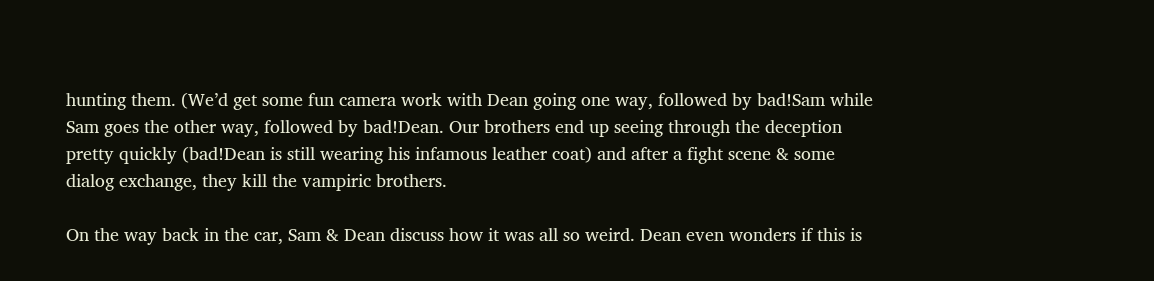hunting them. (We’d get some fun camera work with Dean going one way, followed by bad!Sam while Sam goes the other way, followed by bad!Dean. Our brothers end up seeing through the deception pretty quickly (bad!Dean is still wearing his infamous leather coat) and after a fight scene & some dialog exchange, they kill the vampiric brothers.

On the way back in the car, Sam & Dean discuss how it was all so weird. Dean even wonders if this is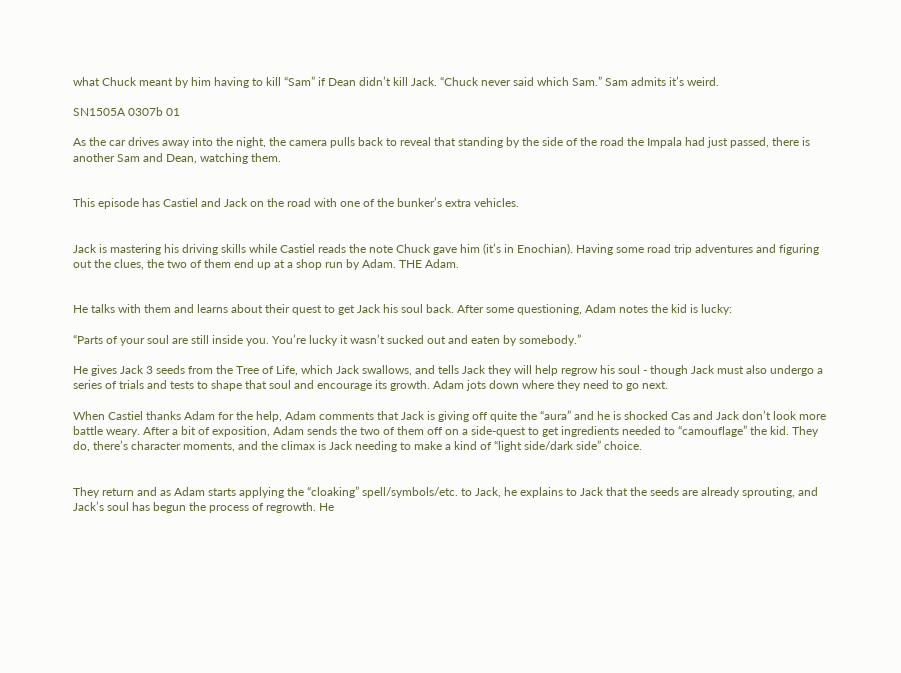what Chuck meant by him having to kill “Sam” if Dean didn’t kill Jack. “Chuck never said which Sam.” Sam admits it’s weird.

SN1505A 0307b 01

As the car drives away into the night, the camera pulls back to reveal that standing by the side of the road the Impala had just passed, there is another Sam and Dean, watching them.


This episode has Castiel and Jack on the road with one of the bunker’s extra vehicles.


Jack is mastering his driving skills while Castiel reads the note Chuck gave him (it’s in Enochian). Having some road trip adventures and figuring out the clues, the two of them end up at a shop run by Adam. THE Adam.


He talks with them and learns about their quest to get Jack his soul back. After some questioning, Adam notes the kid is lucky:

“Parts of your soul are still inside you. You’re lucky it wasn’t sucked out and eaten by somebody.”

He gives Jack 3 seeds from the Tree of Life, which Jack swallows, and tells Jack they will help regrow his soul - though Jack must also undergo a series of trials and tests to shape that soul and encourage its growth. Adam jots down where they need to go next.

When Castiel thanks Adam for the help, Adam comments that Jack is giving off quite the “aura” and he is shocked Cas and Jack don’t look more battle weary. After a bit of exposition, Adam sends the two of them off on a side-quest to get ingredients needed to “camouflage” the kid. They do, there’s character moments, and the climax is Jack needing to make a kind of “light side/dark side” choice.


They return and as Adam starts applying the “cloaking” spell/symbols/etc. to Jack, he explains to Jack that the seeds are already sprouting, and Jack’s soul has begun the process of regrowth. He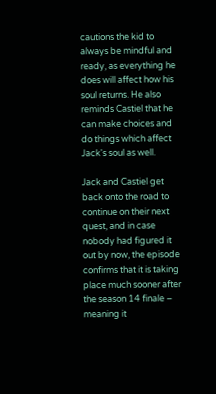cautions the kid to always be mindful and ready, as everything he does will affect how his soul returns. He also reminds Castiel that he can make choices and do things which affect Jack's soul as well.

Jack and Castiel get back onto the road to continue on their next quest, and in case nobody had figured it out by now, the episode confirms that it is taking place much sooner after the season 14 finale – meaning it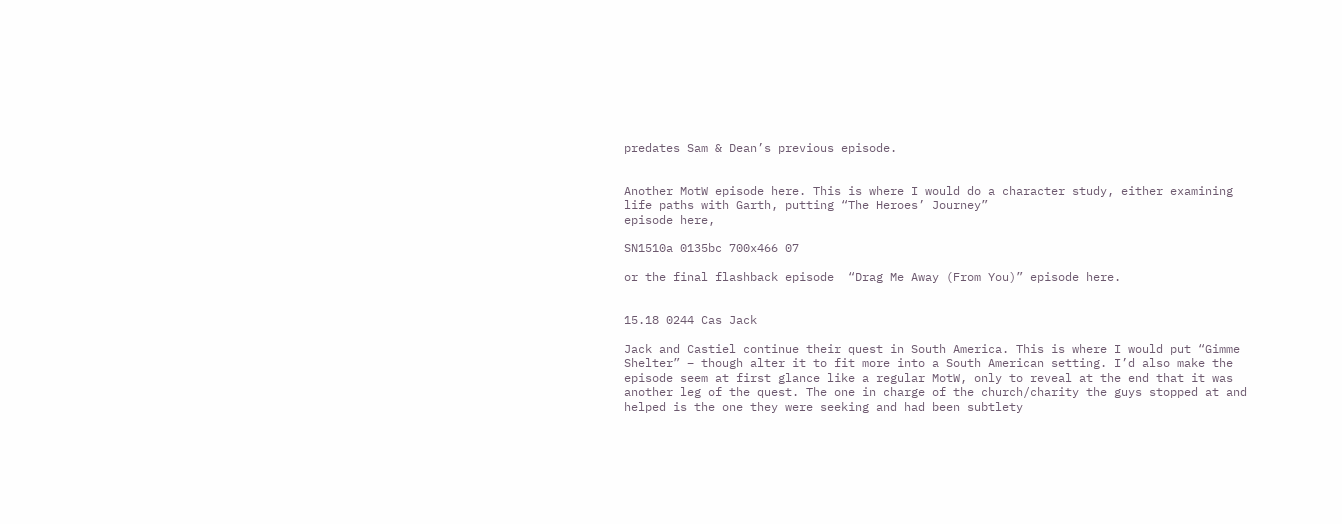predates Sam & Dean’s previous episode.


Another MotW episode here. This is where I would do a character study, either examining life paths with Garth, putting “The Heroes’ Journey”
episode here,

SN1510a 0135bc 700x466 07

or the final flashback episode  “Drag Me Away (From You)” episode here.


15.18 0244 Cas Jack

Jack and Castiel continue their quest in South America. This is where I would put “Gimme Shelter” – though alter it to fit more into a South American setting. I’d also make the episode seem at first glance like a regular MotW, only to reveal at the end that it was another leg of the quest. The one in charge of the church/charity the guys stopped at and helped is the one they were seeking and had been subtlety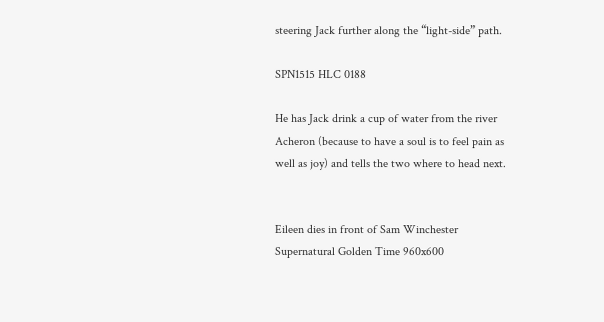steering Jack further along the “light-side” path.

SPN1515 HLC 0188

He has Jack drink a cup of water from the river Acheron (because to have a soul is to feel pain as well as joy) and tells the two where to head next.


Eileen dies in front of Sam Winchester Supernatural Golden Time 960x600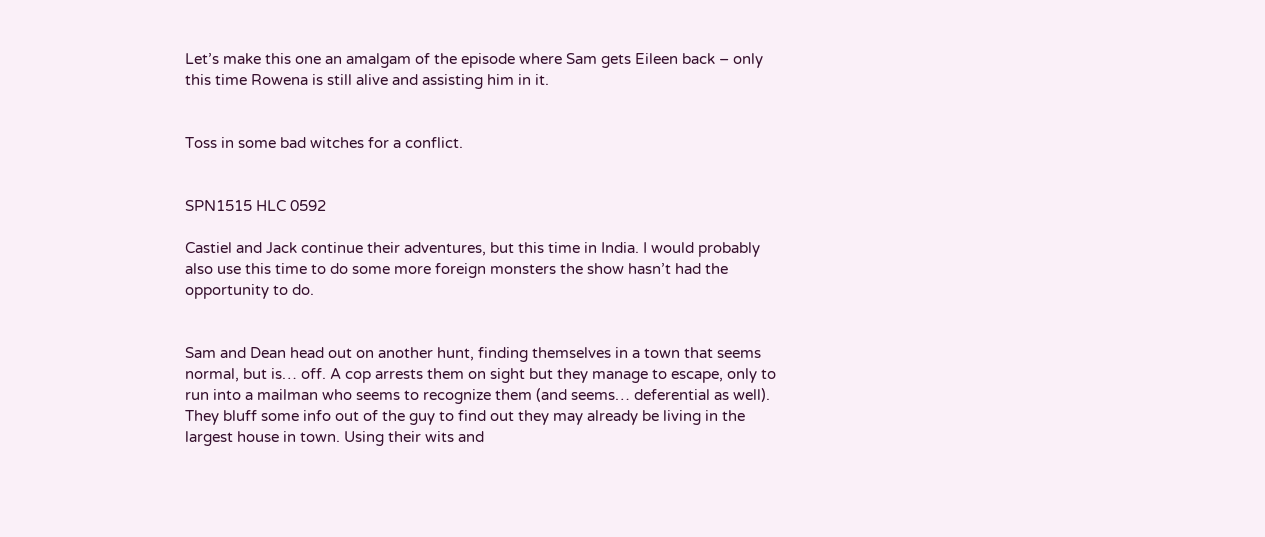Let’s make this one an amalgam of the episode where Sam gets Eileen back – only this time Rowena is still alive and assisting him in it.


Toss in some bad witches for a conflict.


SPN1515 HLC 0592

Castiel and Jack continue their adventures, but this time in India. I would probably also use this time to do some more foreign monsters the show hasn’t had the opportunity to do.


Sam and Dean head out on another hunt, finding themselves in a town that seems normal, but is… off. A cop arrests them on sight but they manage to escape, only to run into a mailman who seems to recognize them (and seems… deferential as well). They bluff some info out of the guy to find out they may already be living in the largest house in town. Using their wits and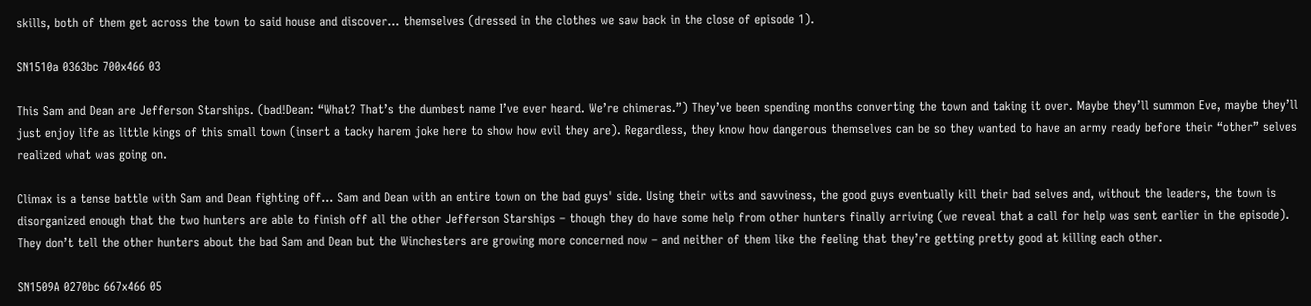skills, both of them get across the town to said house and discover… themselves (dressed in the clothes we saw back in the close of episode 1).

SN1510a 0363bc 700x466 03

This Sam and Dean are Jefferson Starships. (bad!Dean: “What? That’s the dumbest name I’ve ever heard. We’re chimeras.”) They’ve been spending months converting the town and taking it over. Maybe they’ll summon Eve, maybe they’ll just enjoy life as little kings of this small town (insert a tacky harem joke here to show how evil they are). Regardless, they know how dangerous themselves can be so they wanted to have an army ready before their “other” selves realized what was going on.

Climax is a tense battle with Sam and Dean fighting off… Sam and Dean with an entire town on the bad guys' side. Using their wits and savviness, the good guys eventually kill their bad selves and, without the leaders, the town is disorganized enough that the two hunters are able to finish off all the other Jefferson Starships – though they do have some help from other hunters finally arriving (we reveal that a call for help was sent earlier in the episode). They don’t tell the other hunters about the bad Sam and Dean but the Winchesters are growing more concerned now – and neither of them like the feeling that they’re getting pretty good at killing each other.

SN1509A 0270bc 667x466 05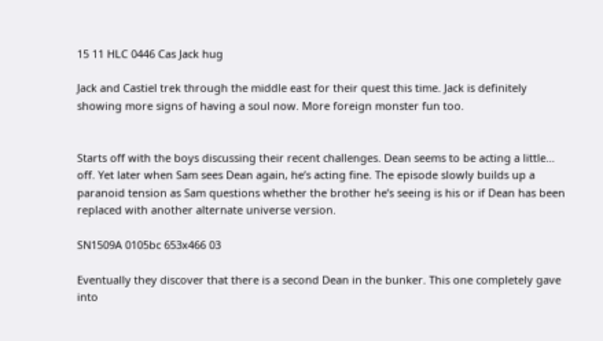15 11 HLC 0446 Cas Jack hug

Jack and Castiel trek through the middle east for their quest this time. Jack is definitely showing more signs of having a soul now. More foreign monster fun too.


Starts off with the boys discussing their recent challenges. Dean seems to be acting a little… off. Yet later when Sam sees Dean again, he’s acting fine. The episode slowly builds up a paranoid tension as Sam questions whether the brother he’s seeing is his or if Dean has been replaced with another alternate universe version.

SN1509A 0105bc 653x466 03

Eventually they discover that there is a second Dean in the bunker. This one completely gave into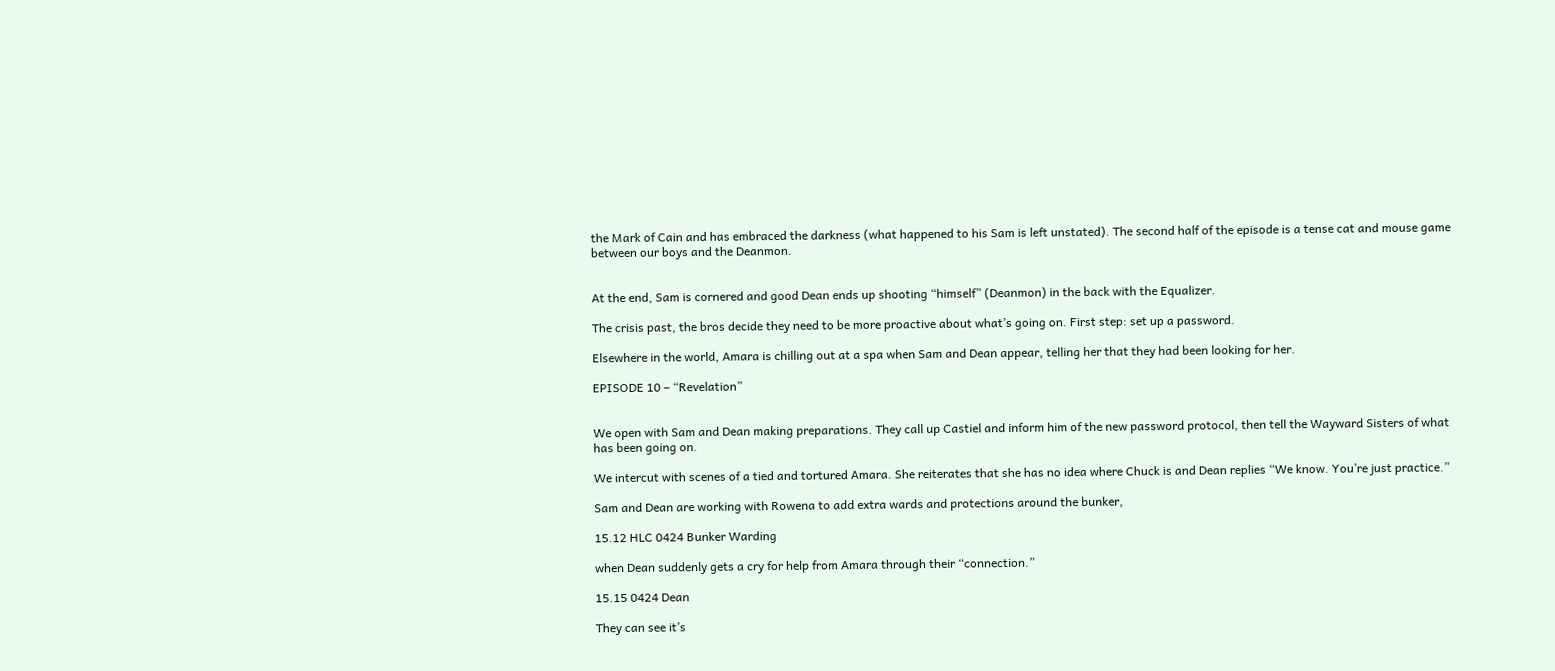the Mark of Cain and has embraced the darkness (what happened to his Sam is left unstated). The second half of the episode is a tense cat and mouse game between our boys and the Deanmon.


At the end, Sam is cornered and good Dean ends up shooting “himself” (Deanmon) in the back with the Equalizer.

The crisis past, the bros decide they need to be more proactive about what’s going on. First step: set up a password.

Elsewhere in the world, Amara is chilling out at a spa when Sam and Dean appear, telling her that they had been looking for her.

EPISODE 10 – “Revelation”


We open with Sam and Dean making preparations. They call up Castiel and inform him of the new password protocol, then tell the Wayward Sisters of what has been going on.

We intercut with scenes of a tied and tortured Amara. She reiterates that she has no idea where Chuck is and Dean replies “We know. You’re just practice.”

Sam and Dean are working with Rowena to add extra wards and protections around the bunker,

15.12 HLC 0424 Bunker Warding

when Dean suddenly gets a cry for help from Amara through their “connection.”

15.15 0424 Dean

They can see it’s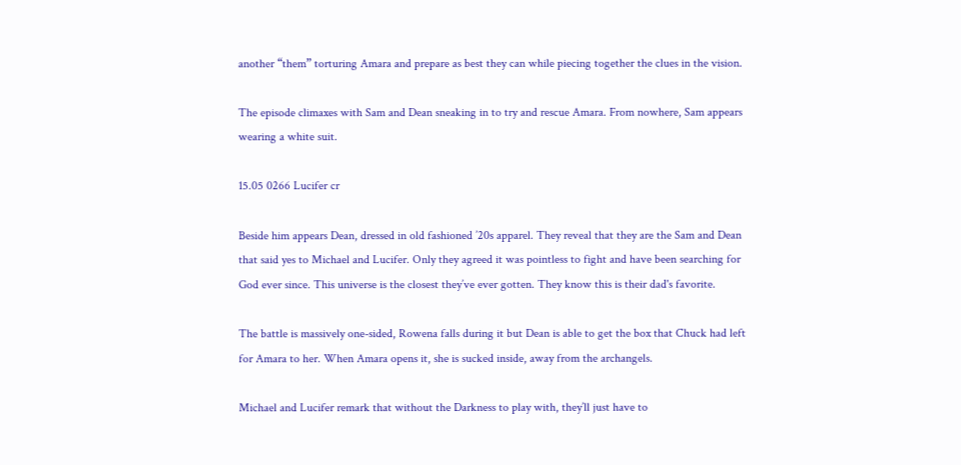another “them” torturing Amara and prepare as best they can while piecing together the clues in the vision.

The episode climaxes with Sam and Dean sneaking in to try and rescue Amara. From nowhere, Sam appears wearing a white suit.

15.05 0266 Lucifer cr

Beside him appears Dean, dressed in old fashioned ’20s apparel. They reveal that they are the Sam and Dean that said yes to Michael and Lucifer. Only they agreed it was pointless to fight and have been searching for God ever since. This universe is the closest they’ve ever gotten. They know this is their dad's favorite.

The battle is massively one-sided, Rowena falls during it but Dean is able to get the box that Chuck had left for Amara to her. When Amara opens it, she is sucked inside, away from the archangels.

Michael and Lucifer remark that without the Darkness to play with, they’ll just have to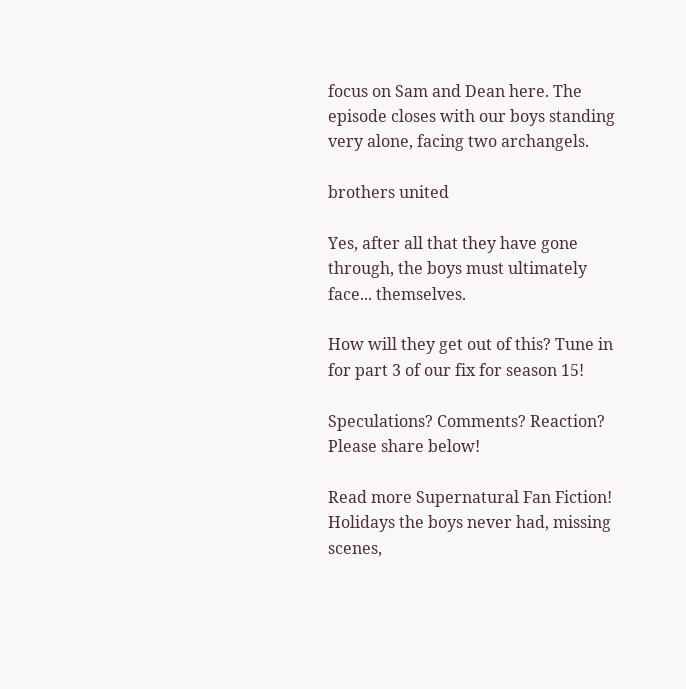focus on Sam and Dean here. The episode closes with our boys standing very alone, facing two archangels.

brothers united

Yes, after all that they have gone through, the boys must ultimately face... themselves.

How will they get out of this? Tune in for part 3 of our fix for season 15!

Speculations? Comments? Reaction? Please share below!

Read more Supernatural Fan Fiction! Holidays the boys never had, missing scenes,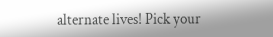alternate lives! Pick your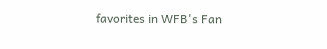favorites in WFB's Fan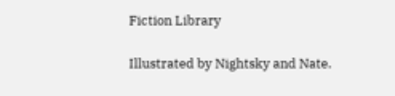Fiction Library

Illustrated by Nightsky and Nate.